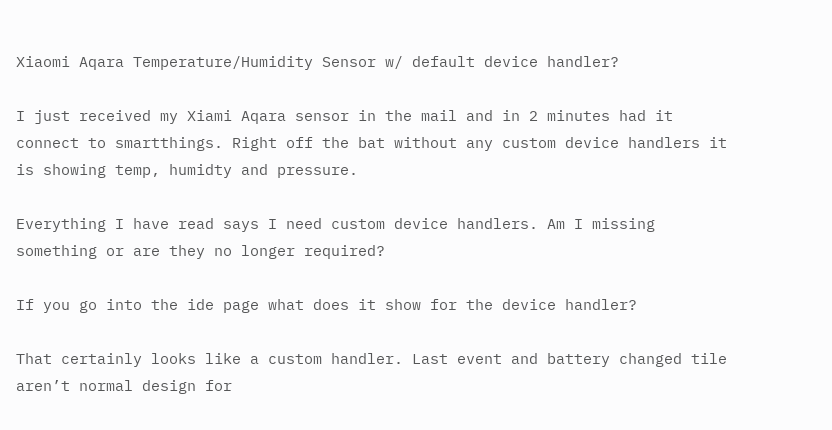Xiaomi Aqara Temperature/Humidity Sensor w/ default device handler?

I just received my Xiami Aqara sensor in the mail and in 2 minutes had it connect to smartthings. Right off the bat without any custom device handlers it is showing temp, humidty and pressure.

Everything I have read says I need custom device handlers. Am I missing something or are they no longer required?

If you go into the ide page what does it show for the device handler?

That certainly looks like a custom handler. Last event and battery changed tile aren’t normal design for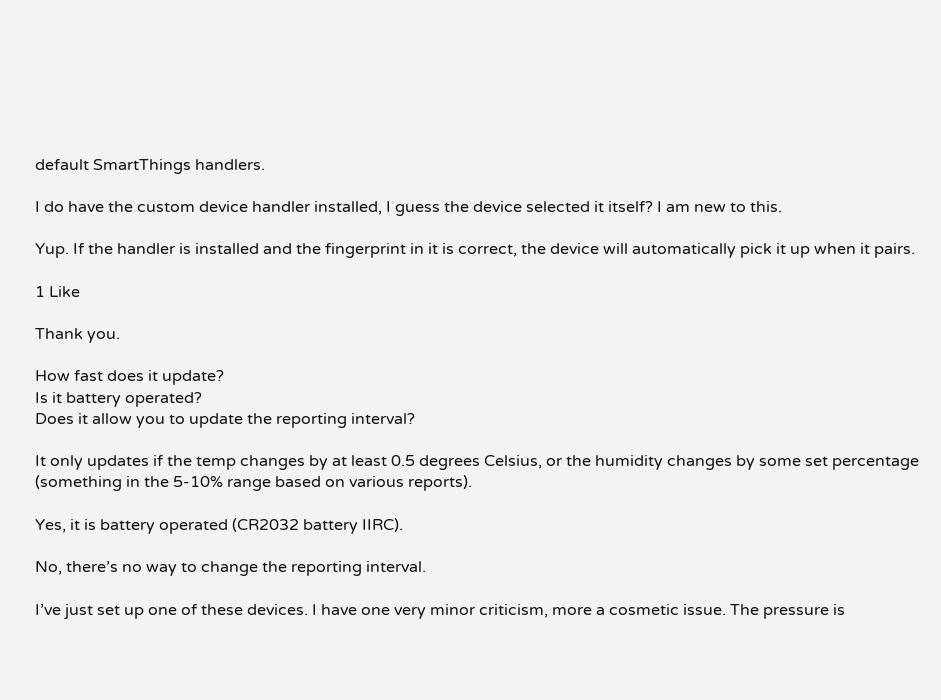default SmartThings handlers.

I do have the custom device handler installed, I guess the device selected it itself? I am new to this.

Yup. If the handler is installed and the fingerprint in it is correct, the device will automatically pick it up when it pairs.

1 Like

Thank you.

How fast does it update?
Is it battery operated?
Does it allow you to update the reporting interval?

It only updates if the temp changes by at least 0.5 degrees Celsius, or the humidity changes by some set percentage (something in the 5-10% range based on various reports).

Yes, it is battery operated (CR2032 battery IIRC).

No, there’s no way to change the reporting interval.

I’ve just set up one of these devices. I have one very minor criticism, more a cosmetic issue. The pressure is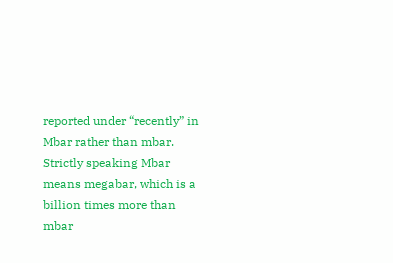reported under “recently” in Mbar rather than mbar. Strictly speaking Mbar means megabar, which is a billion times more than mbar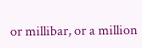or millibar, or a million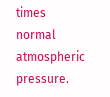times normal atmospheric pressure.